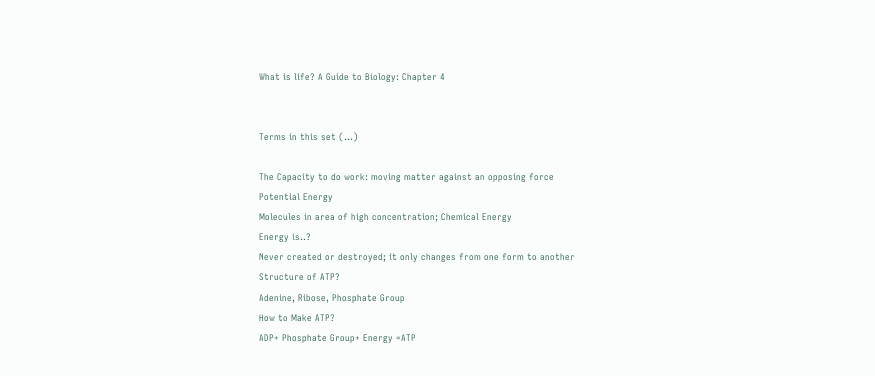What is life? A Guide to Biology: Chapter 4


Terms in this set (...)

The Capacity to do work: moving matter against an opposing force
Potential Energy
Molecules in area of high concentration; Chemical Energy
Energy is..?
Never created or destroyed; it only changes from one form to another
Structure of ATP?
Adenine, Ribose, Phosphate Group
How to Make ATP?
ADP+ Phosphate Group+ Energy =ATP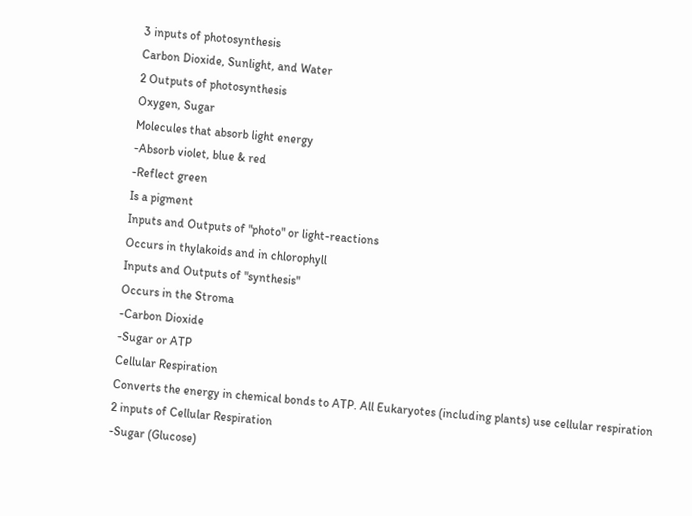3 inputs of photosynthesis
Carbon Dioxide, Sunlight, and Water
2 Outputs of photosynthesis
Oxygen, Sugar
Molecules that absorb light energy
-Absorb violet, blue & red
-Reflect green
Is a pigment
Inputs and Outputs of "photo" or light-reactions
Occurs in thylakoids and in chlorophyll
Inputs and Outputs of "synthesis"
Occurs in the Stroma
-Carbon Dioxide
-Sugar or ATP
Cellular Respiration
Converts the energy in chemical bonds to ATP. All Eukaryotes (including plants) use cellular respiration
2 inputs of Cellular Respiration
-Sugar (Glucose)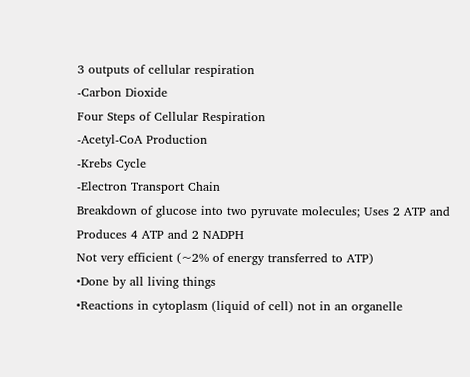3 outputs of cellular respiration
-Carbon Dioxide
Four Steps of Cellular Respiration
-Acetyl-CoA Production
-Krebs Cycle
-Electron Transport Chain
Breakdown of glucose into two pyruvate molecules; Uses 2 ATP and Produces 4 ATP and 2 NADPH
Not very efficient (~2% of energy transferred to ATP)
•Done by all living things
•Reactions in cytoplasm (liquid of cell) not in an organelle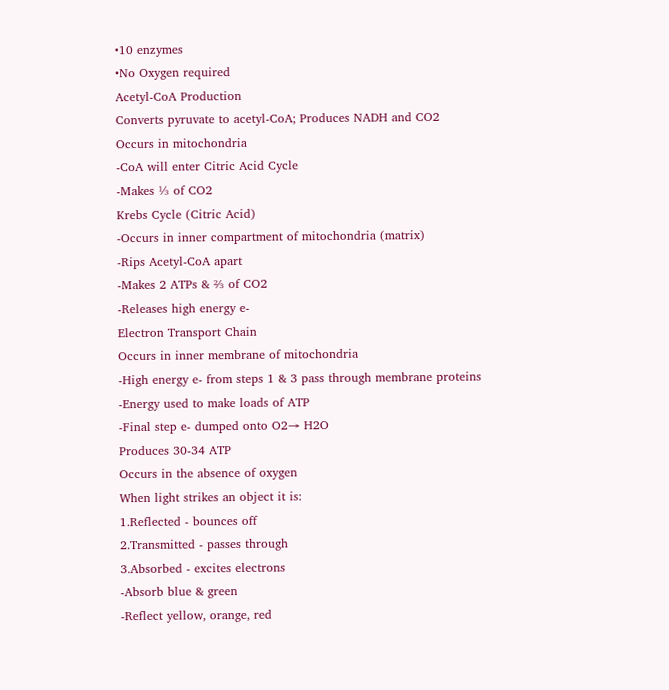•10 enzymes
•No Oxygen required
Acetyl-CoA Production
Converts pyruvate to acetyl-CoA; Produces NADH and CO2
Occurs in mitochondria
-CoA will enter Citric Acid Cycle
-Makes ⅓ of CO2
Krebs Cycle (Citric Acid)
-Occurs in inner compartment of mitochondria (matrix)
-Rips Acetyl-CoA apart
-Makes 2 ATPs & ⅔ of CO2
-Releases high energy e-
Electron Transport Chain
Occurs in inner membrane of mitochondria
-High energy e- from steps 1 & 3 pass through membrane proteins
-Energy used to make loads of ATP
-Final step e- dumped onto O2→ H2O
Produces 30-34 ATP
Occurs in the absence of oxygen
When light strikes an object it is:
1.Reflected - bounces off
2.Transmitted - passes through
3.Absorbed - excites electrons
-Absorb blue & green
-Reflect yellow, orange, red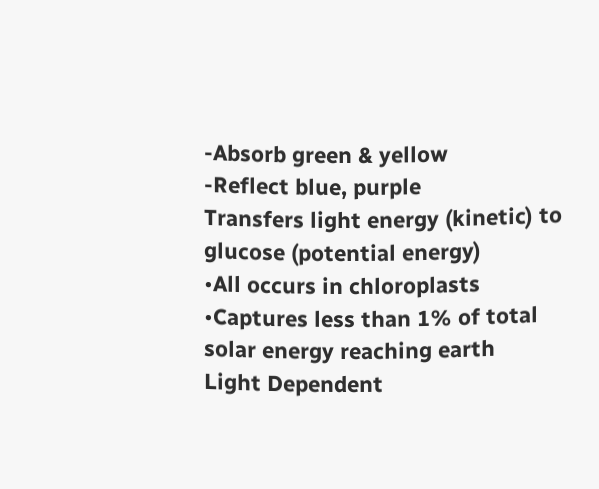-Absorb green & yellow
-Reflect blue, purple
Transfers light energy (kinetic) to glucose (potential energy)
•All occurs in chloroplasts
•Captures less than 1% of total solar energy reaching earth
Light Dependent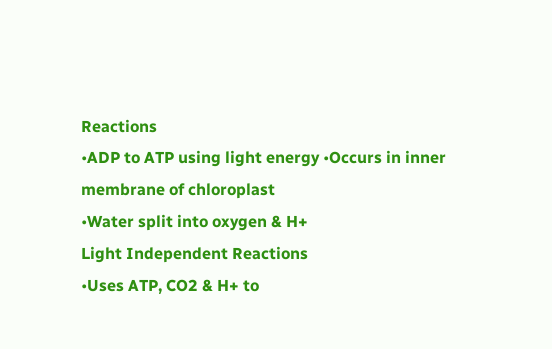Reactions
•ADP to ATP using light energy •Occurs in inner membrane of chloroplast
•Water split into oxygen & H+
Light Independent Reactions
•Uses ATP, CO2 & H+ to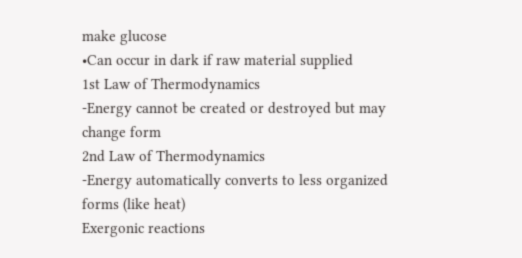make glucose
•Can occur in dark if raw material supplied
1st Law of Thermodynamics
-Energy cannot be created or destroyed but may change form
2nd Law of Thermodynamics
-Energy automatically converts to less organized forms (like heat)
Exergonic reactions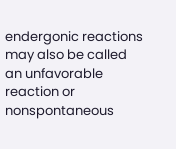endergonic reactions may also be called an unfavorable reaction or nonspontaneous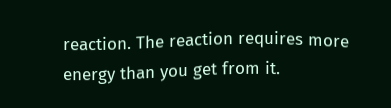reaction. The reaction requires more energy than you get from it.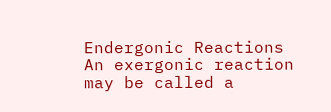Endergonic Reactions
An exergonic reaction may be called a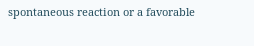spontaneous reaction or a favorable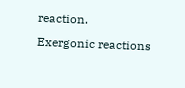reaction.
Exergonic reactions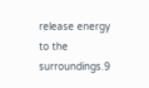release energy to the surroundings.9